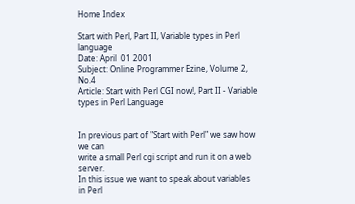Home Index

Start with Perl, Part II, Variable types in Perl language
Date: April  01 2001
Subject: Online Programmer Ezine, Volume 2, No.4
Article: Start with Perl CGI now!, Part II - Variable types in Perl Language


In previous part of "Start with Perl" we saw how we can
write a small Perl cgi script and run it on a web server.
In this issue we want to speak about variables in Perl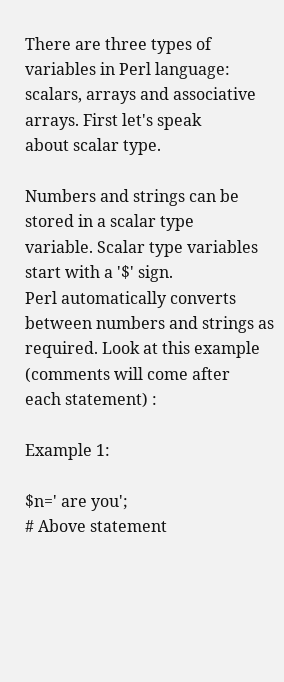There are three types of variables in Perl language:
scalars, arrays and associative arrays. First let's speak
about scalar type.

Numbers and strings can be stored in a scalar type
variable. Scalar type variables start with a '$' sign.
Perl automatically converts between numbers and strings as
required. Look at this example (comments will come after
each statement) :

Example 1:

$n=' are you';
# Above statement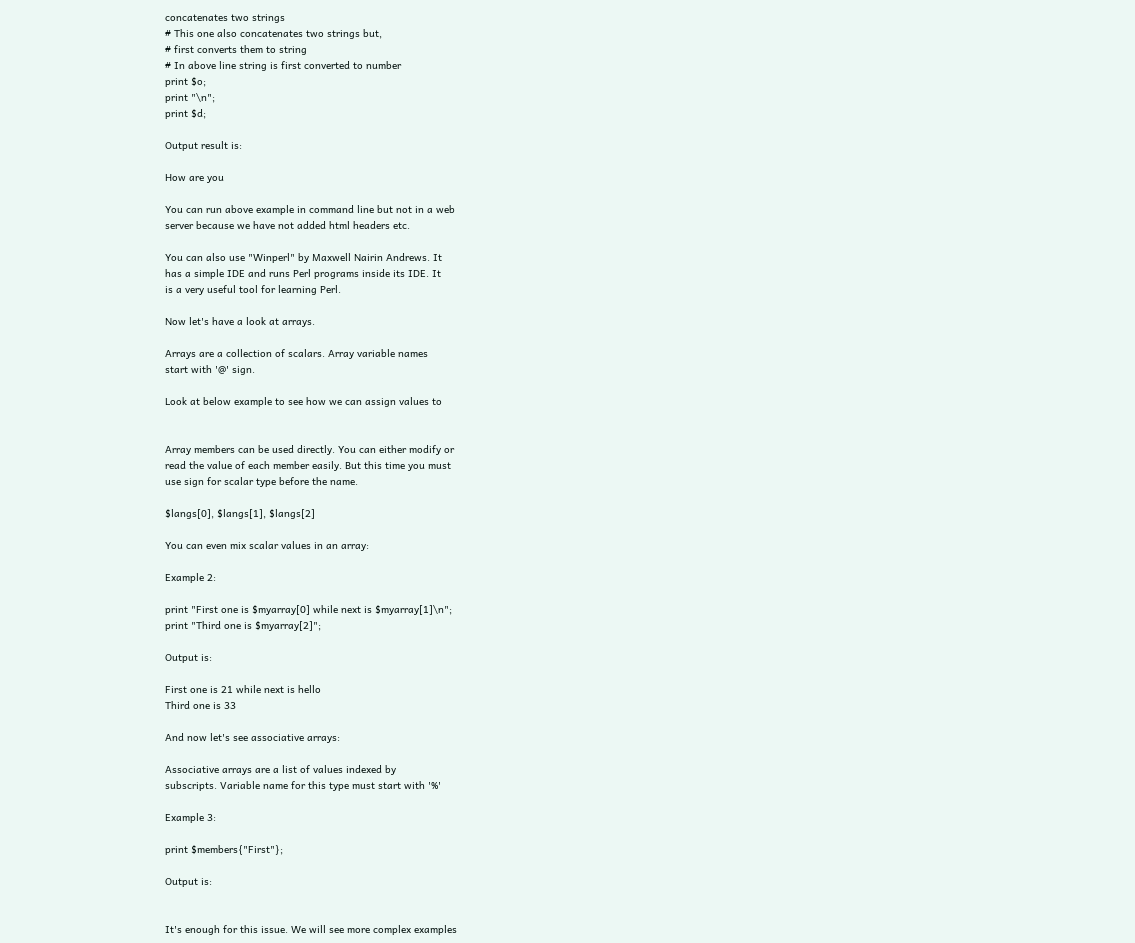concatenates two strings
# This one also concatenates two strings but,
# first converts them to string
# In above line string is first converted to number
print $o;
print "\n";
print $d;

Output result is:

How are you

You can run above example in command line but not in a web
server because we have not added html headers etc.

You can also use "Winperl" by Maxwell Nairin Andrews. It
has a simple IDE and runs Perl programs inside its IDE. It
is a very useful tool for learning Perl.

Now let's have a look at arrays.

Arrays are a collection of scalars. Array variable names
start with '@' sign.

Look at below example to see how we can assign values to


Array members can be used directly. You can either modify or
read the value of each member easily. But this time you must
use sign for scalar type before the name.

$langs[0], $langs[1], $langs[2]

You can even mix scalar values in an array:

Example 2:

print "First one is $myarray[0] while next is $myarray[1]\n";
print "Third one is $myarray[2]";

Output is:

First one is 21 while next is hello
Third one is 33

And now let's see associative arrays:

Associative arrays are a list of values indexed by
subscripts. Variable name for this type must start with '%'

Example 3:

print $members{"First"};

Output is:


It's enough for this issue. We will see more complex examples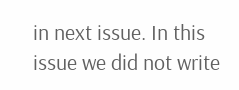in next issue. In this issue we did not write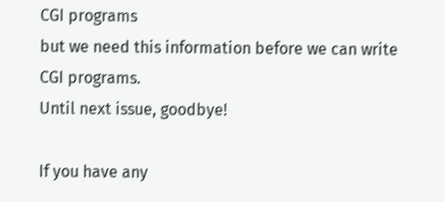CGI programs
but we need this information before we can write CGI programs.
Until next issue, goodbye!

If you have any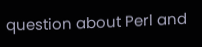question about Perl and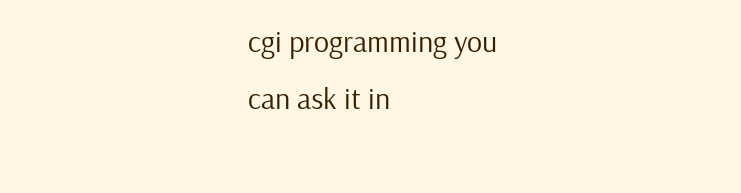cgi programming you
can ask it in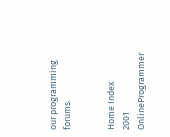our programming forums.


Home Index
2001 OnlineProgrammer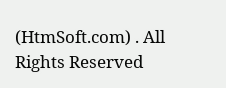(HtmSoft.com) . All Rights Reserved